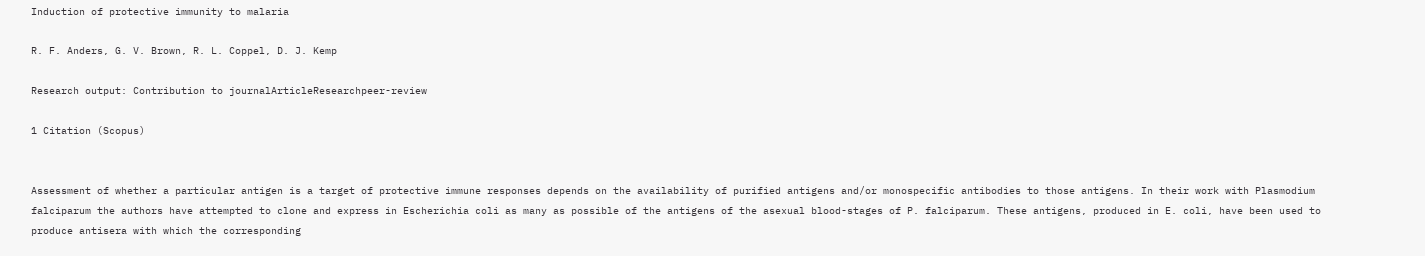Induction of protective immunity to malaria

R. F. Anders, G. V. Brown, R. L. Coppel, D. J. Kemp

Research output: Contribution to journalArticleResearchpeer-review

1 Citation (Scopus)


Assessment of whether a particular antigen is a target of protective immune responses depends on the availability of purified antigens and/or monospecific antibodies to those antigens. In their work with Plasmodium falciparum the authors have attempted to clone and express in Escherichia coli as many as possible of the antigens of the asexual blood-stages of P. falciparum. These antigens, produced in E. coli, have been used to produce antisera with which the corresponding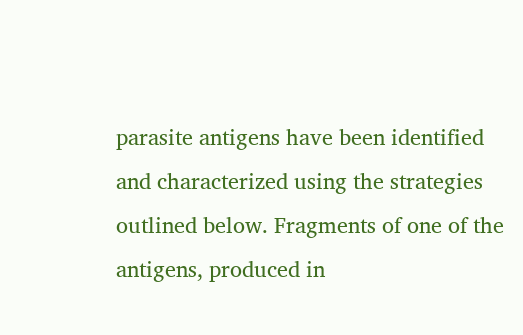parasite antigens have been identified and characterized using the strategies outlined below. Fragments of one of the antigens, produced in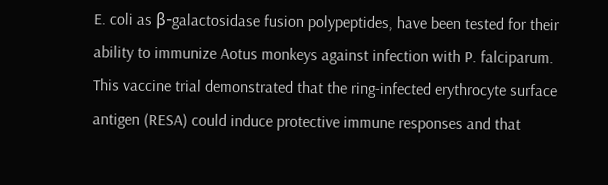E. coli as β-galactosidase fusion polypeptides, have been tested for their ability to immunize Aotus monkeys against infection with P. falciparum. This vaccine trial demonstrated that the ring-infected erythrocyte surface antigen (RESA) could induce protective immune responses and that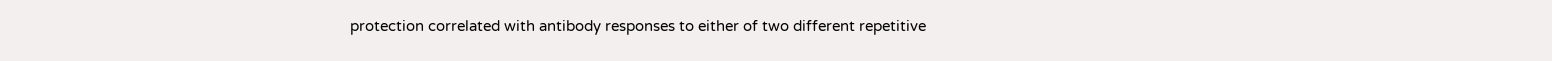protection correlated with antibody responses to either of two different repetitive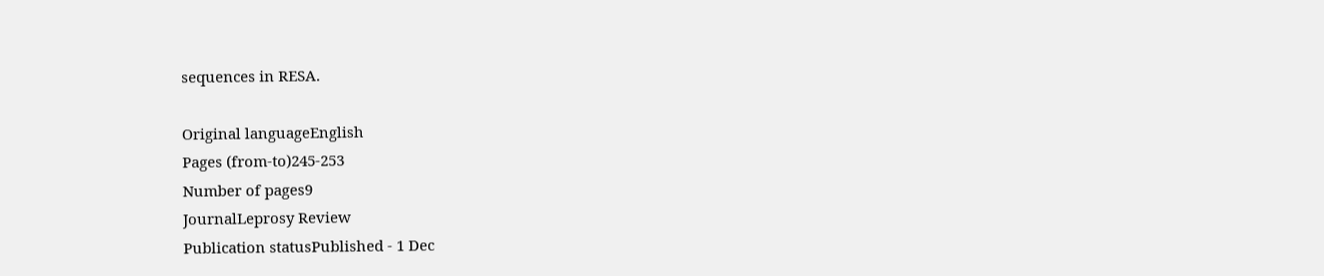sequences in RESA.

Original languageEnglish
Pages (from-to)245-253
Number of pages9
JournalLeprosy Review
Publication statusPublished - 1 Dec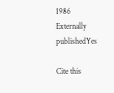1986
Externally publishedYes

Cite this